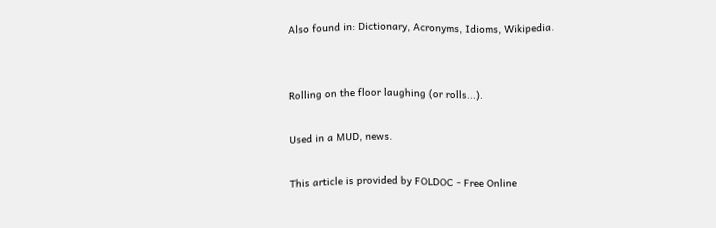Also found in: Dictionary, Acronyms, Idioms, Wikipedia.


Rolling on the floor laughing (or rolls...).

Used in a MUD, news.

This article is provided by FOLDOC - Free Online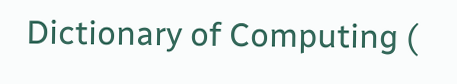Dictionary of Computing (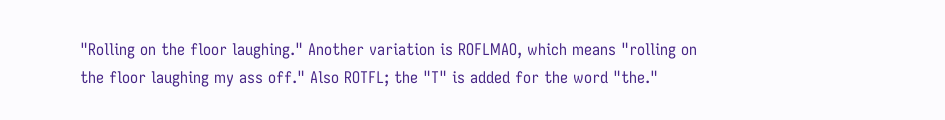"Rolling on the floor laughing." Another variation is ROFLMAO, which means "rolling on the floor laughing my ass off." Also ROTFL; the "T" is added for the word "the."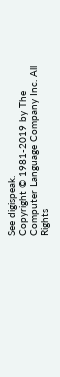See digispeak.
Copyright © 1981-2019 by The Computer Language Company Inc. All Rights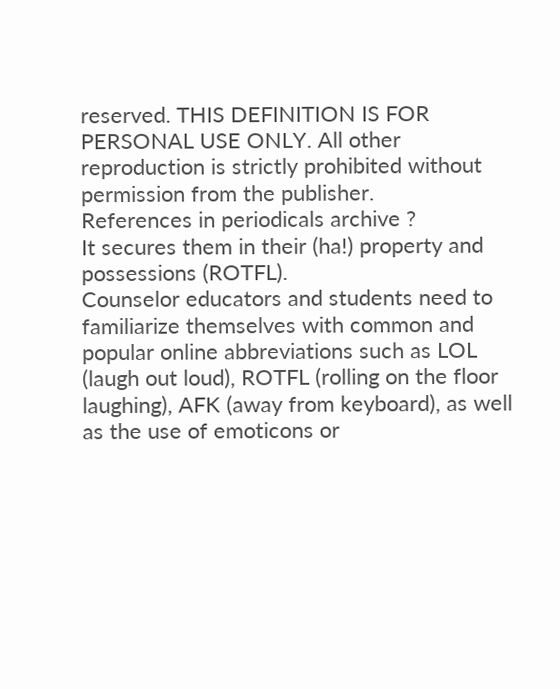reserved. THIS DEFINITION IS FOR PERSONAL USE ONLY. All other reproduction is strictly prohibited without permission from the publisher.
References in periodicals archive ?
It secures them in their (ha!) property and possessions (ROTFL).
Counselor educators and students need to familiarize themselves with common and popular online abbreviations such as LOL (laugh out loud), ROTFL (rolling on the floor laughing), AFK (away from keyboard), as well as the use of emoticons or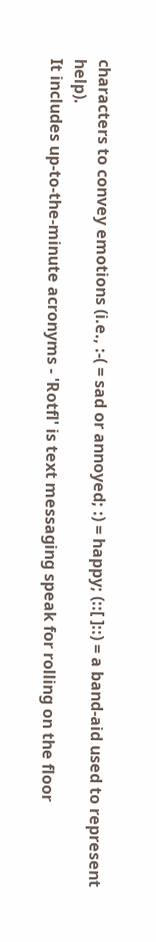characters to convey emotions (i.e., :-( = sad or annoyed; :) = happy; (::[ ]::) = a band-aid used to represent help).
It includes up-to-the-minute acronyms - 'Rotfl' is text messaging speak for rolling on the floor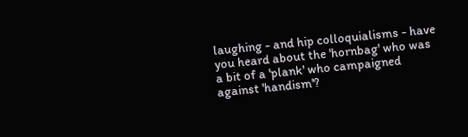laughing - and hip colloquialisms - have you heard about the 'hornbag' who was a bit of a 'plank' who campaigned against 'handism'?